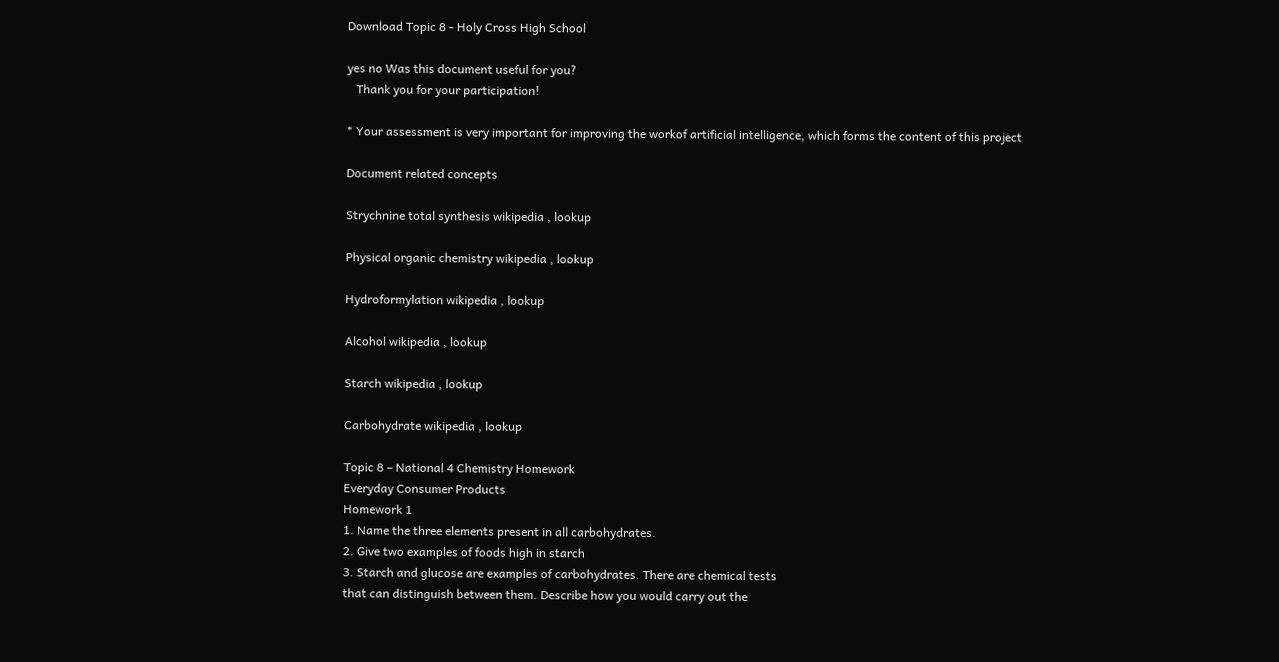Download Topic 8 - Holy Cross High School

yes no Was this document useful for you?
   Thank you for your participation!

* Your assessment is very important for improving the workof artificial intelligence, which forms the content of this project

Document related concepts

Strychnine total synthesis wikipedia , lookup

Physical organic chemistry wikipedia , lookup

Hydroformylation wikipedia , lookup

Alcohol wikipedia , lookup

Starch wikipedia , lookup

Carbohydrate wikipedia , lookup

Topic 8 – National 4 Chemistry Homework
Everyday Consumer Products
Homework 1
1. Name the three elements present in all carbohydrates.
2. Give two examples of foods high in starch
3. Starch and glucose are examples of carbohydrates. There are chemical tests
that can distinguish between them. Describe how you would carry out the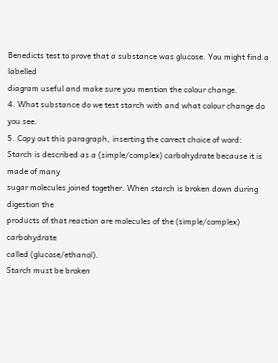Benedicts test to prove that a substance was glucose. You might find a labelled
diagram useful and make sure you mention the colour change.
4. What substance do we test starch with and what colour change do you see.
5. Copy out this paragraph, inserting the correct choice of word:
Starch is described as a (simple/complex) carbohydrate because it is made of many
sugar molecules joined together. When starch is broken down during digestion the
products of that reaction are molecules of the (simple/complex) carbohydrate
called (glucose/ethanol).
Starch must be broken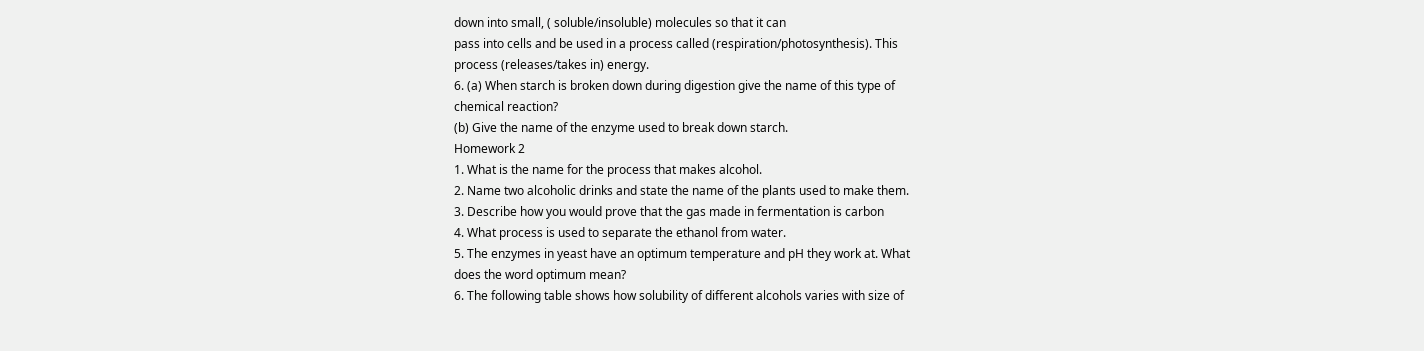down into small, ( soluble/insoluble) molecules so that it can
pass into cells and be used in a process called (respiration/photosynthesis). This
process (releases/takes in) energy.
6. (a) When starch is broken down during digestion give the name of this type of
chemical reaction?
(b) Give the name of the enzyme used to break down starch.
Homework 2
1. What is the name for the process that makes alcohol.
2. Name two alcoholic drinks and state the name of the plants used to make them.
3. Describe how you would prove that the gas made in fermentation is carbon
4. What process is used to separate the ethanol from water.
5. The enzymes in yeast have an optimum temperature and pH they work at. What
does the word optimum mean?
6. The following table shows how solubility of different alcohols varies with size of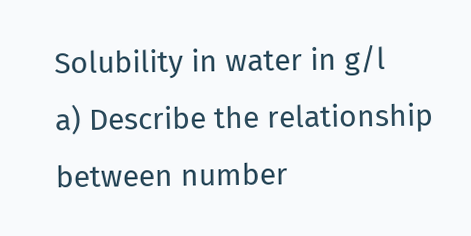Solubility in water in g/l
a) Describe the relationship between number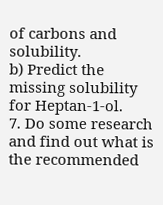of carbons and solubility.
b) Predict the missing solubility for Heptan-1-ol.
7. Do some research and find out what is the recommended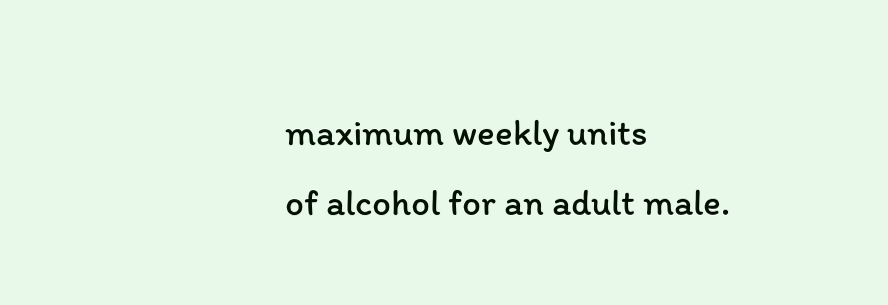maximum weekly units
of alcohol for an adult male.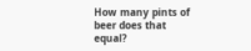How many pints of beer does that equal?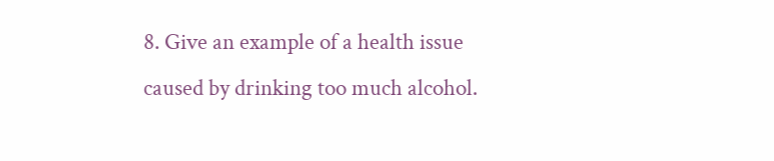8. Give an example of a health issue caused by drinking too much alcohol.